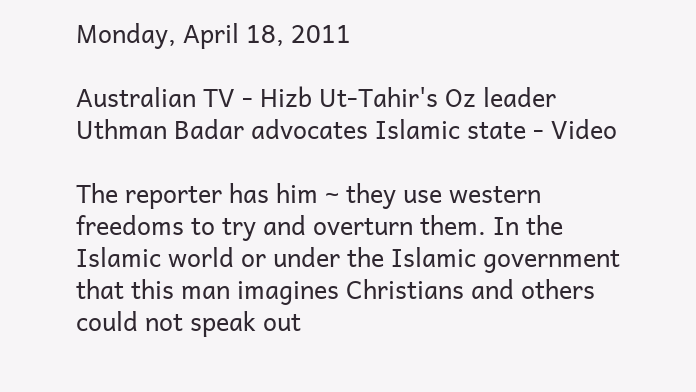Monday, April 18, 2011

Australian TV - Hizb Ut-Tahir's Oz leader Uthman Badar advocates Islamic state - Video

The reporter has him ~ they use western freedoms to try and overturn them. In the Islamic world or under the Islamic government that this man imagines Christians and others could not speak out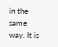in the same way. It is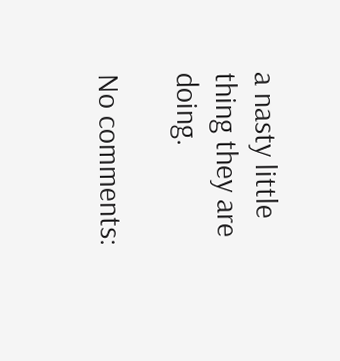a nasty little thing they are doing.

No comments: